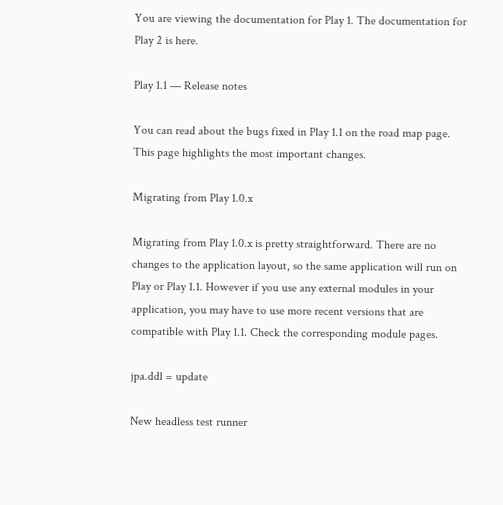You are viewing the documentation for Play 1. The documentation for Play 2 is here.

Play 1.1 — Release notes

You can read about the bugs fixed in Play 1.1 on the road map page. This page highlights the most important changes.

Migrating from Play 1.0.x

Migrating from Play 1.0.x is pretty straightforward. There are no changes to the application layout, so the same application will run on Play or Play 1.1. However if you use any external modules in your application, you may have to use more recent versions that are compatible with Play 1.1. Check the corresponding module pages.

jpa.ddl = update

New headless test runner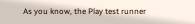As you know, the Play test runner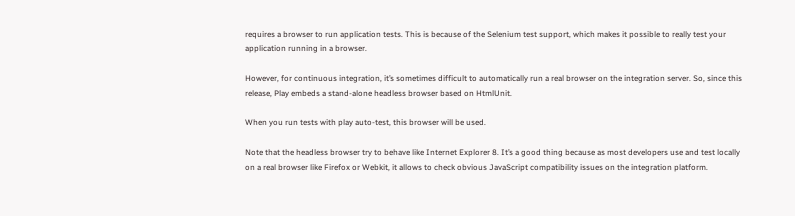requires a browser to run application tests. This is because of the Selenium test support, which makes it possible to really test your application running in a browser.

However, for continuous integration, it’s sometimes difficult to automatically run a real browser on the integration server. So, since this release, Play embeds a stand-alone headless browser based on HtmlUnit.

When you run tests with play auto-test, this browser will be used.

Note that the headless browser try to behave like Internet Explorer 8. It’s a good thing because as most developers use and test locally on a real browser like Firefox or Webkit, it allows to check obvious JavaScript compatibility issues on the integration platform.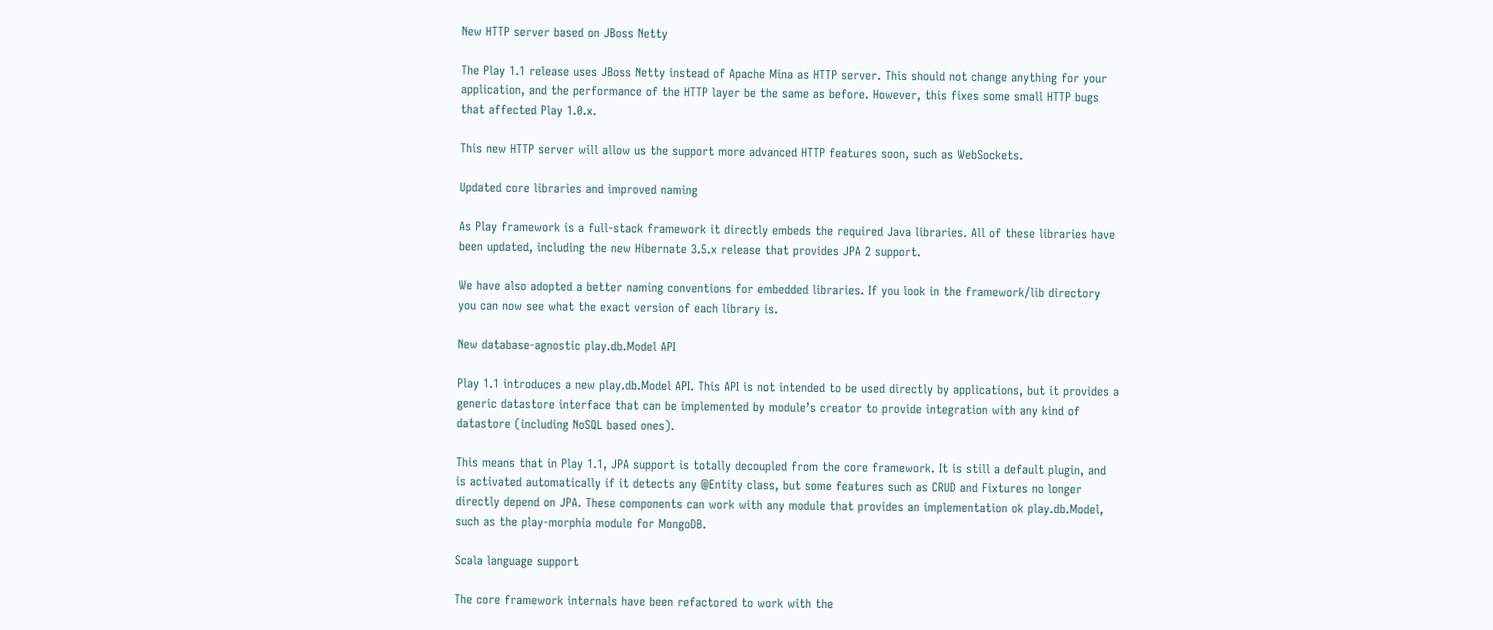New HTTP server based on JBoss Netty

The Play 1.1 release uses JBoss Netty instead of Apache Mina as HTTP server. This should not change anything for your application, and the performance of the HTTP layer be the same as before. However, this fixes some small HTTP bugs that affected Play 1.0.x.

This new HTTP server will allow us the support more advanced HTTP features soon, such as WebSockets.

Updated core libraries and improved naming

As Play framework is a full-stack framework it directly embeds the required Java libraries. All of these libraries have been updated, including the new Hibernate 3.5.x release that provides JPA 2 support.

We have also adopted a better naming conventions for embedded libraries. If you look in the framework/lib directory you can now see what the exact version of each library is.

New database-agnostic play.db.Model API

Play 1.1 introduces a new play.db.Model API. This API is not intended to be used directly by applications, but it provides a generic datastore interface that can be implemented by module’s creator to provide integration with any kind of datastore (including NoSQL based ones).

This means that in Play 1.1, JPA support is totally decoupled from the core framework. It is still a default plugin, and is activated automatically if it detects any @Entity class, but some features such as CRUD and Fixtures no longer directly depend on JPA. These components can work with any module that provides an implementation ok play.db.Model, such as the play-morphia module for MongoDB.

Scala language support

The core framework internals have been refactored to work with the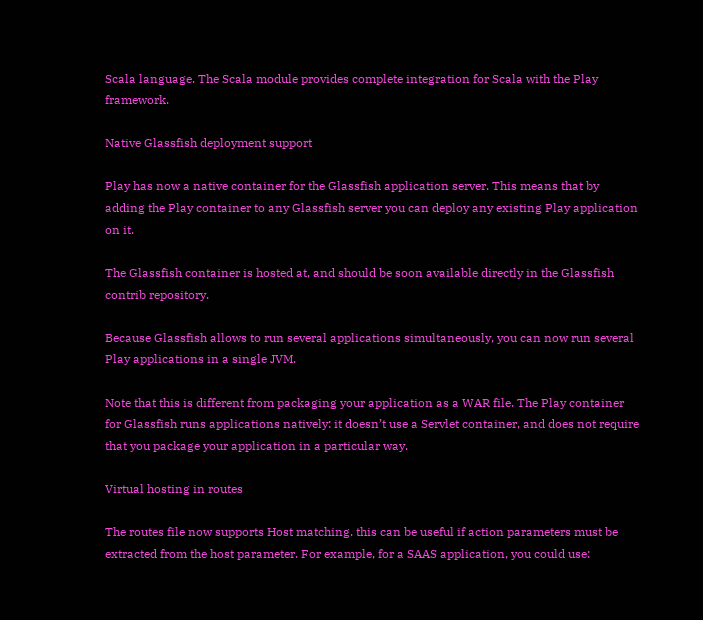Scala language. The Scala module provides complete integration for Scala with the Play framework.

Native Glassfish deployment support

Play has now a native container for the Glassfish application server. This means that by adding the Play container to any Glassfish server you can deploy any existing Play application on it.

The Glassfish container is hosted at, and should be soon available directly in the Glassfish contrib repository.

Because Glassfish allows to run several applications simultaneously, you can now run several Play applications in a single JVM.

Note that this is different from packaging your application as a WAR file. The Play container for Glassfish runs applications natively: it doesn’t use a Servlet container, and does not require that you package your application in a particular way.

Virtual hosting in routes

The routes file now supports Host matching. this can be useful if action parameters must be extracted from the host parameter. For example, for a SAAS application, you could use: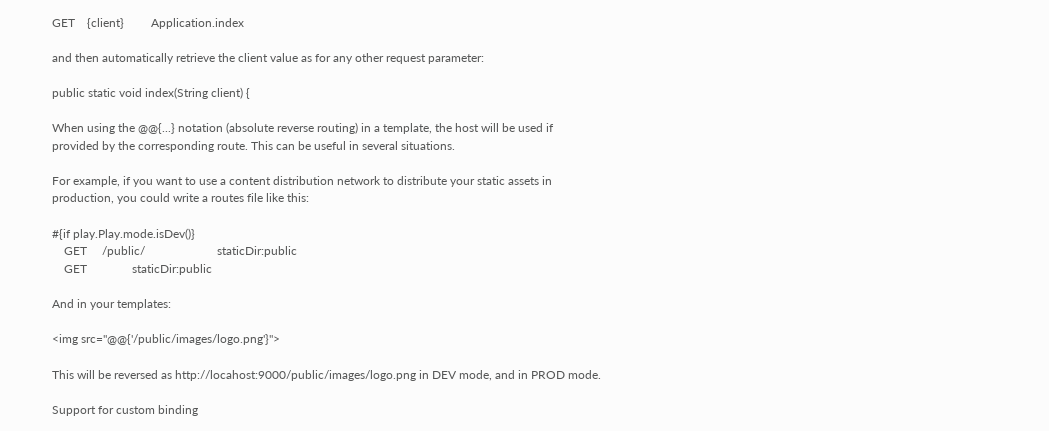GET    {client}         Application.index

and then automatically retrieve the client value as for any other request parameter:

public static void index(String client) {

When using the @@{...} notation (absolute reverse routing) in a template, the host will be used if provided by the corresponding route. This can be useful in several situations.

For example, if you want to use a content distribution network to distribute your static assets in production, you could write a routes file like this:

#{if play.Play.mode.isDev()}
    GET     /public/                        staticDir:public
    GET               staticDir:public

And in your templates:

<img src="@@{'/public/images/logo.png'}">

This will be reversed as http://locahost:9000/public/images/logo.png in DEV mode, and in PROD mode.

Support for custom binding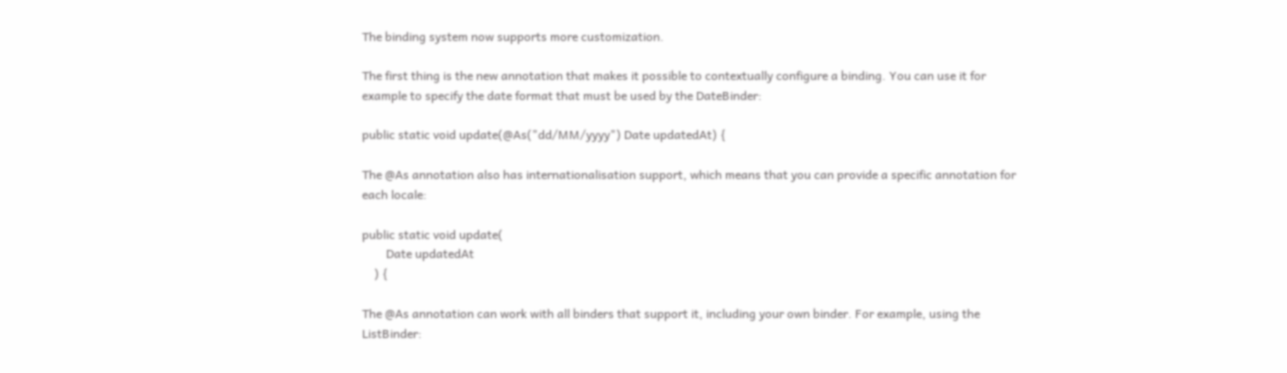The binding system now supports more customization.

The first thing is the new annotation that makes it possible to contextually configure a binding. You can use it for example to specify the date format that must be used by the DateBinder:

public static void update(@As("dd/MM/yyyy") Date updatedAt) {

The @As annotation also has internationalisation support, which means that you can provide a specific annotation for each locale:

public static void update(
        Date updatedAt
    ) {

The @As annotation can work with all binders that support it, including your own binder. For example, using the ListBinder: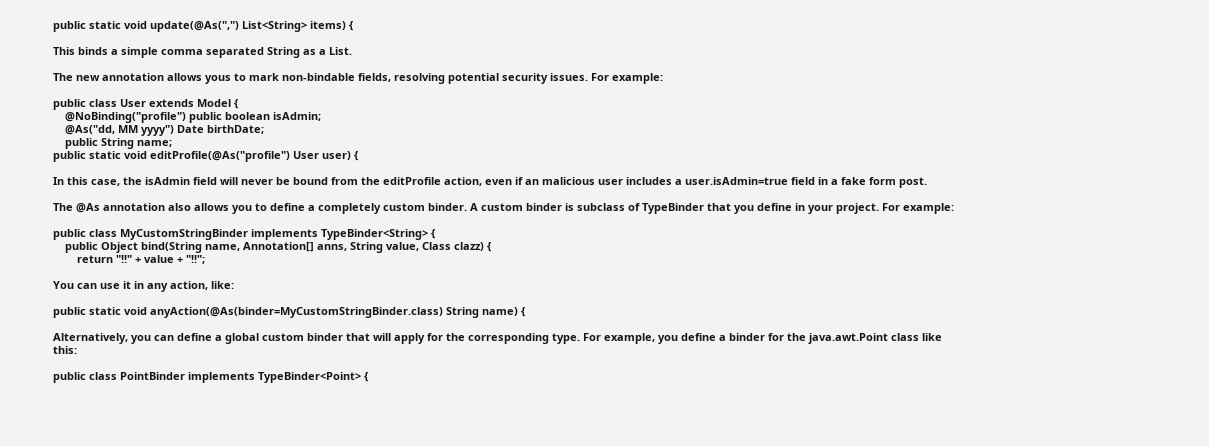public static void update(@As(",") List<String> items) {

This binds a simple comma separated String as a List.

The new annotation allows yous to mark non-bindable fields, resolving potential security issues. For example:

public class User extends Model {
    @NoBinding("profile") public boolean isAdmin;
    @As("dd, MM yyyy") Date birthDate;
    public String name;
public static void editProfile(@As("profile") User user) {

In this case, the isAdmin field will never be bound from the editProfile action, even if an malicious user includes a user.isAdmin=true field in a fake form post.

The @As annotation also allows you to define a completely custom binder. A custom binder is subclass of TypeBinder that you define in your project. For example:

public class MyCustomStringBinder implements TypeBinder<String> {
    public Object bind(String name, Annotation[] anns, String value, Class clazz) {
        return "!!" + value + "!!";

You can use it in any action, like:

public static void anyAction(@As(binder=MyCustomStringBinder.class) String name) {

Alternatively, you can define a global custom binder that will apply for the corresponding type. For example, you define a binder for the java.awt.Point class like this:

public class PointBinder implements TypeBinder<Point> {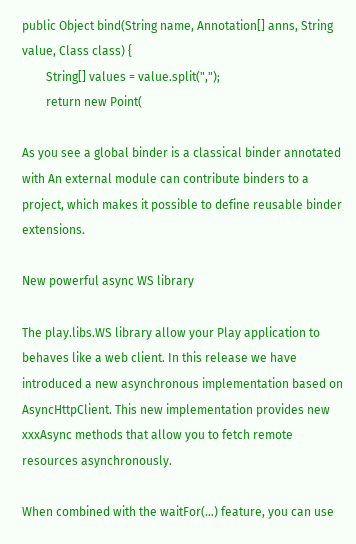public Object bind(String name, Annotation[] anns, String value, Class class) {
        String[] values = value.split(",");
        return new Point(

As you see a global binder is a classical binder annotated with An external module can contribute binders to a project, which makes it possible to define reusable binder extensions.

New powerful async WS library

The play.libs.WS library allow your Play application to behaves like a web client. In this release we have introduced a new asynchronous implementation based on AsyncHttpClient. This new implementation provides new xxxAsync methods that allow you to fetch remote resources asynchronously.

When combined with the waitFor(…) feature, you can use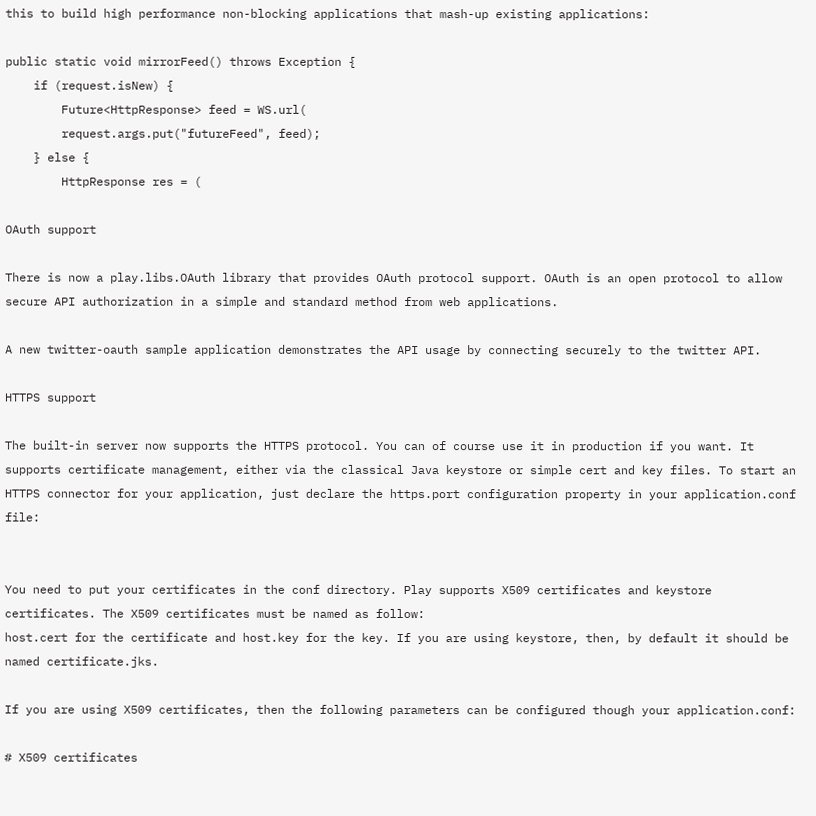this to build high performance non-blocking applications that mash-up existing applications:

public static void mirrorFeed() throws Exception {
    if (request.isNew) {
        Future<HttpResponse> feed = WS.url(
        request.args.put("futureFeed", feed);
    } else {
        HttpResponse res = (

OAuth support

There is now a play.libs.OAuth library that provides OAuth protocol support. OAuth is an open protocol to allow secure API authorization in a simple and standard method from web applications.

A new twitter-oauth sample application demonstrates the API usage by connecting securely to the twitter API.

HTTPS support

The built-in server now supports the HTTPS protocol. You can of course use it in production if you want. It supports certificate management, either via the classical Java keystore or simple cert and key files. To start an HTTPS connector for your application, just declare the https.port configuration property in your application.conf file:


You need to put your certificates in the conf directory. Play supports X509 certificates and keystore certificates. The X509 certificates must be named as follow:
host.cert for the certificate and host.key for the key. If you are using keystore, then, by default it should be named certificate.jks.

If you are using X509 certificates, then the following parameters can be configured though your application.conf:

# X509 certificates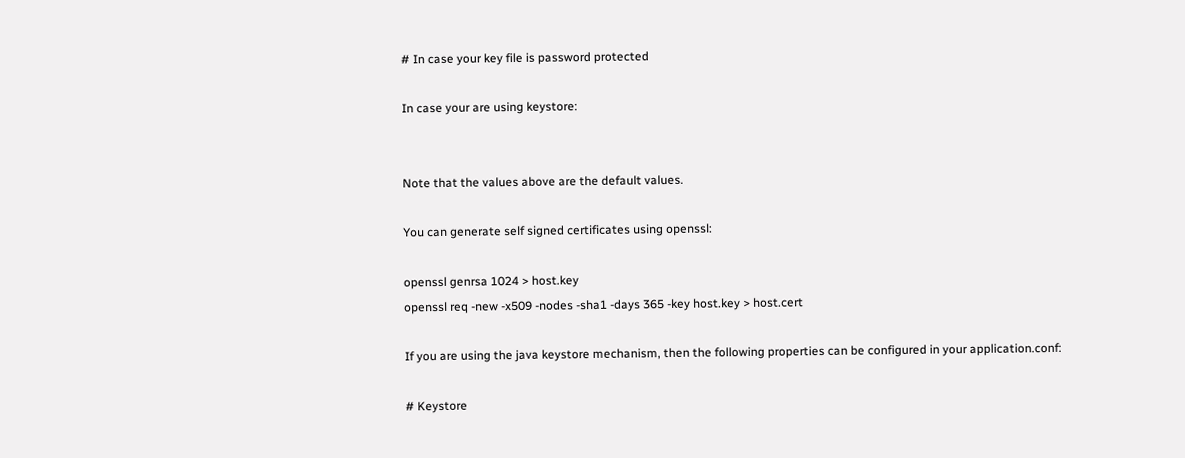# In case your key file is password protected

In case your are using keystore:


Note that the values above are the default values.

You can generate self signed certificates using openssl:

openssl genrsa 1024 > host.key
openssl req -new -x509 -nodes -sha1 -days 365 -key host.key > host.cert

If you are using the java keystore mechanism, then the following properties can be configured in your application.conf:

# Keystore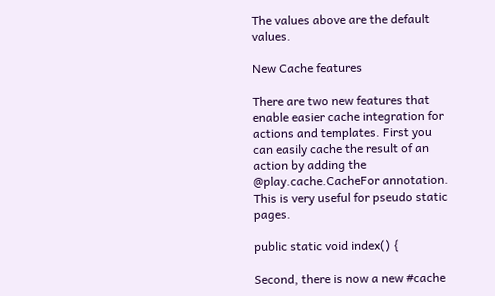The values above are the default values.

New Cache features

There are two new features that enable easier cache integration for actions and templates. First you can easily cache the result of an action by adding the @play.cache.CacheFor annotation. This is very useful for pseudo static pages.

public static void index() {

Second, there is now a new #cache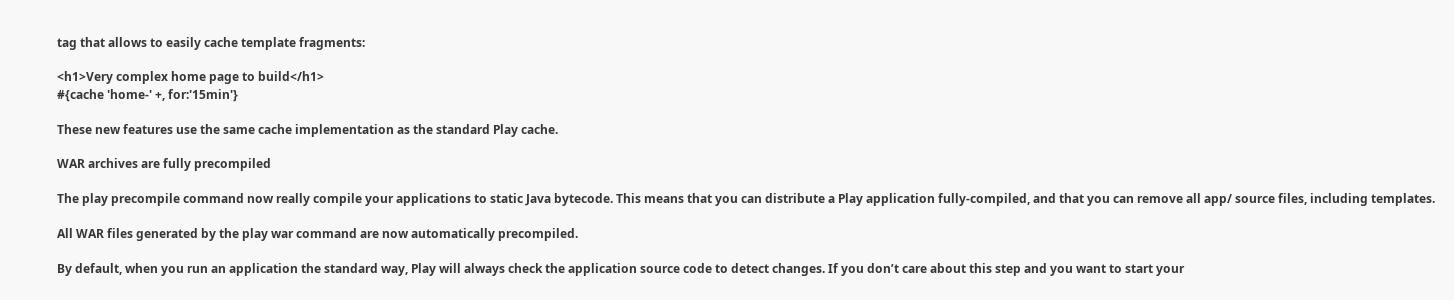tag that allows to easily cache template fragments:

<h1>Very complex home page to build</h1>
#{cache 'home-' +, for:'15min'}

These new features use the same cache implementation as the standard Play cache.

WAR archives are fully precompiled

The play precompile command now really compile your applications to static Java bytecode. This means that you can distribute a Play application fully-compiled, and that you can remove all app/ source files, including templates.

All WAR files generated by the play war command are now automatically precompiled.

By default, when you run an application the standard way, Play will always check the application source code to detect changes. If you don’t care about this step and you want to start your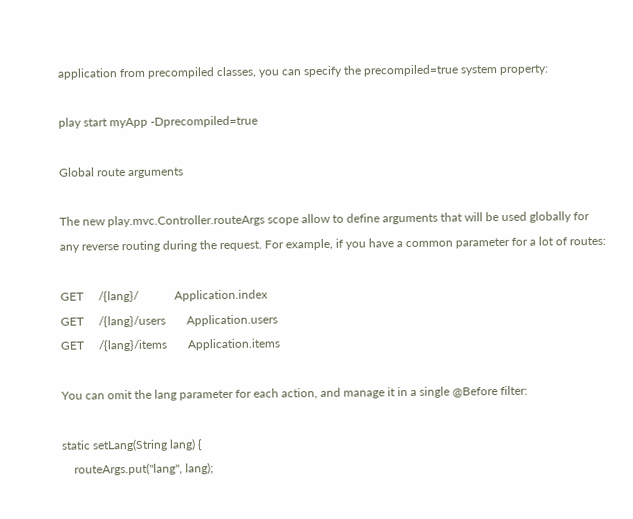application from precompiled classes, you can specify the precompiled=true system property:

play start myApp -Dprecompiled=true

Global route arguments

The new play.mvc.Controller.routeArgs scope allow to define arguments that will be used globally for any reverse routing during the request. For example, if you have a common parameter for a lot of routes:

GET     /{lang}/            Application.index
GET     /{lang}/users       Application.users
GET     /{lang}/items       Application.items

You can omit the lang parameter for each action, and manage it in a single @Before filter:

static setLang(String lang) {
    routeArgs.put("lang", lang);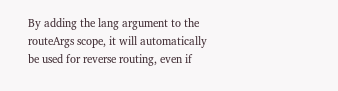By adding the lang argument to the routeArgs scope, it will automatically be used for reverse routing, even if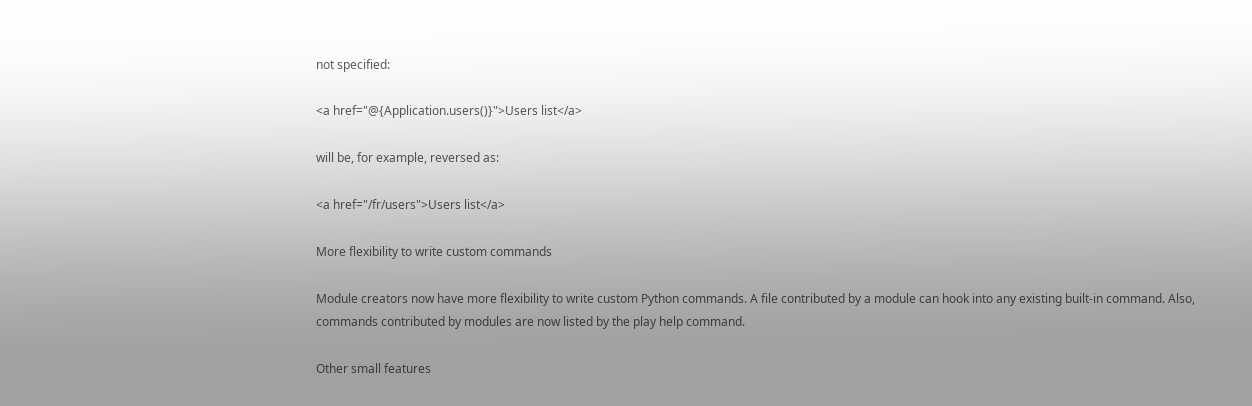not specified:

<a href="@{Application.users()}">Users list</a>

will be, for example, reversed as:

<a href="/fr/users">Users list</a>

More flexibility to write custom commands

Module creators now have more flexibility to write custom Python commands. A file contributed by a module can hook into any existing built-in command. Also, commands contributed by modules are now listed by the play help command.

Other small features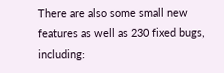There are also some small new features as well as 230 fixed bugs, including: